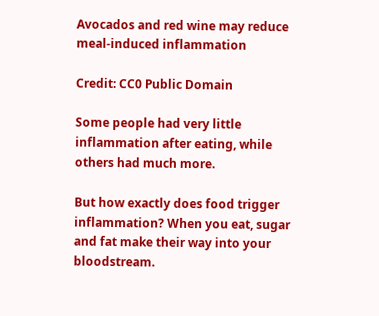Avocados and red wine may reduce meal-induced inflammation

Credit: CC0 Public Domain

Some people had very little inflammation after eating, while others had much more.

But how exactly does food trigger inflammation? When you eat, sugar and fat make their way into your bloodstream.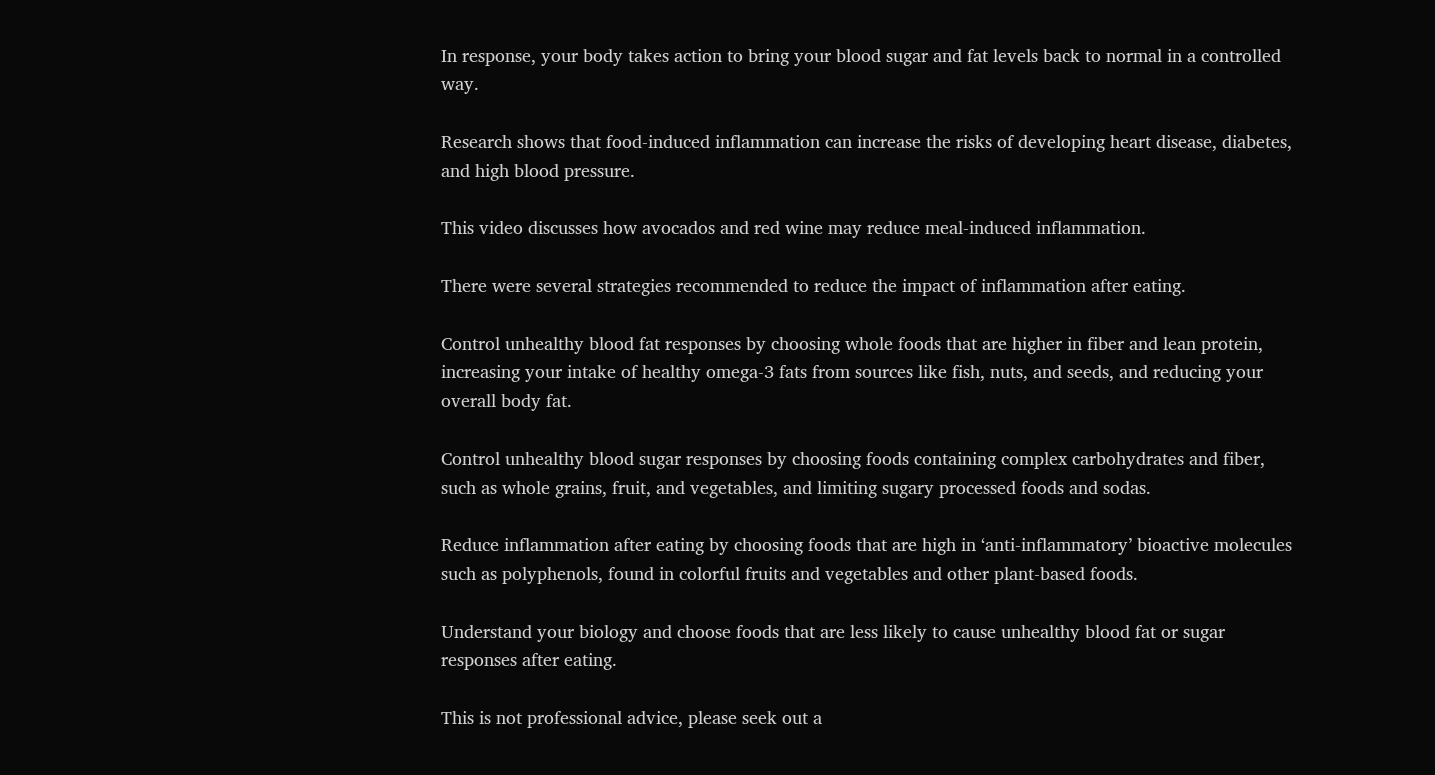In response, your body takes action to bring your blood sugar and fat levels back to normal in a controlled way.

Research shows that food-induced inflammation can increase the risks of developing heart disease, diabetes, and high blood pressure.

This video discusses how avocados and red wine may reduce meal-induced inflammation.

There were several strategies recommended to reduce the impact of inflammation after eating.

Control unhealthy blood fat responses by choosing whole foods that are higher in fiber and lean protein, increasing your intake of healthy omega-3 fats from sources like fish, nuts, and seeds, and reducing your overall body fat.

Control unhealthy blood sugar responses by choosing foods containing complex carbohydrates and fiber, such as whole grains, fruit, and vegetables, and limiting sugary processed foods and sodas.

Reduce inflammation after eating by choosing foods that are high in ‘anti-inflammatory’ bioactive molecules such as polyphenols, found in colorful fruits and vegetables and other plant-based foods.

Understand your biology and choose foods that are less likely to cause unhealthy blood fat or sugar responses after eating.

This is not professional advice, please seek out a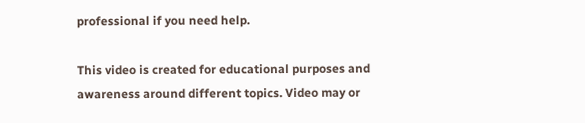professional if you need help.

This video is created for educational purposes and awareness around different topics. Video may or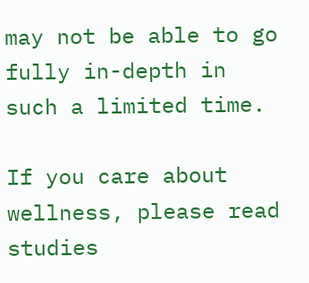may not be able to go fully in-depth in such a limited time.

If you care about wellness, please read studies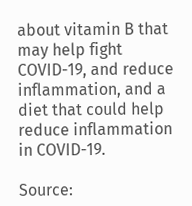about vitamin B that may help fight COVID-19, and reduce inflammation, and a diet that could help reduce inflammation in COVID-19.

Source: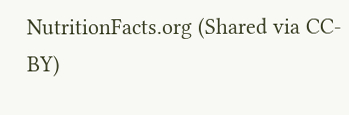NutritionFacts.org (Shared via CC-BY)